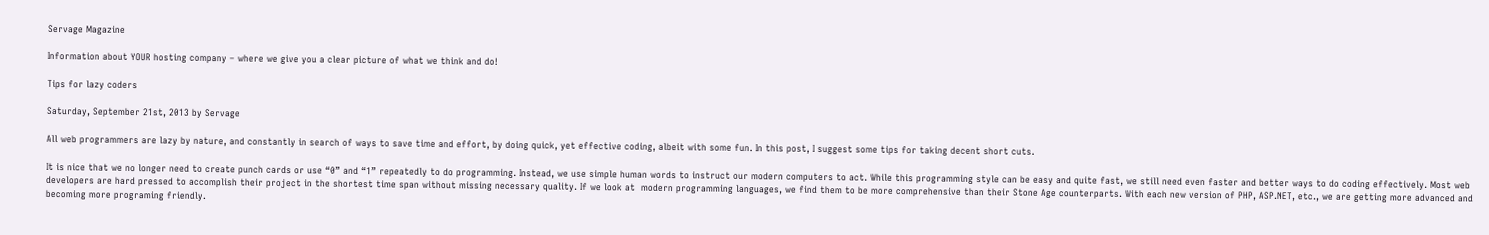Servage Magazine

Information about YOUR hosting company – where we give you a clear picture of what we think and do!

Tips for lazy coders

Saturday, September 21st, 2013 by Servage

All web programmers are lazy by nature, and constantly in search of ways to save time and effort, by doing quick, yet effective coding, albeit with some fun. In this post, I suggest some tips for taking decent short cuts.

It is nice that we no longer need to create punch cards or use “0” and “1” repeatedly to do programming. Instead, we use simple human words to instruct our modern computers to act. While this programming style can be easy and quite fast, we still need even faster and better ways to do coding effectively. Most web developers are hard pressed to accomplish their project in the shortest time span without missing necessary quality. If we look at  modern programming languages, we find them to be more comprehensive than their Stone Age counterparts. With each new version of PHP, ASP.NET, etc., we are getting more advanced and becoming more programing friendly.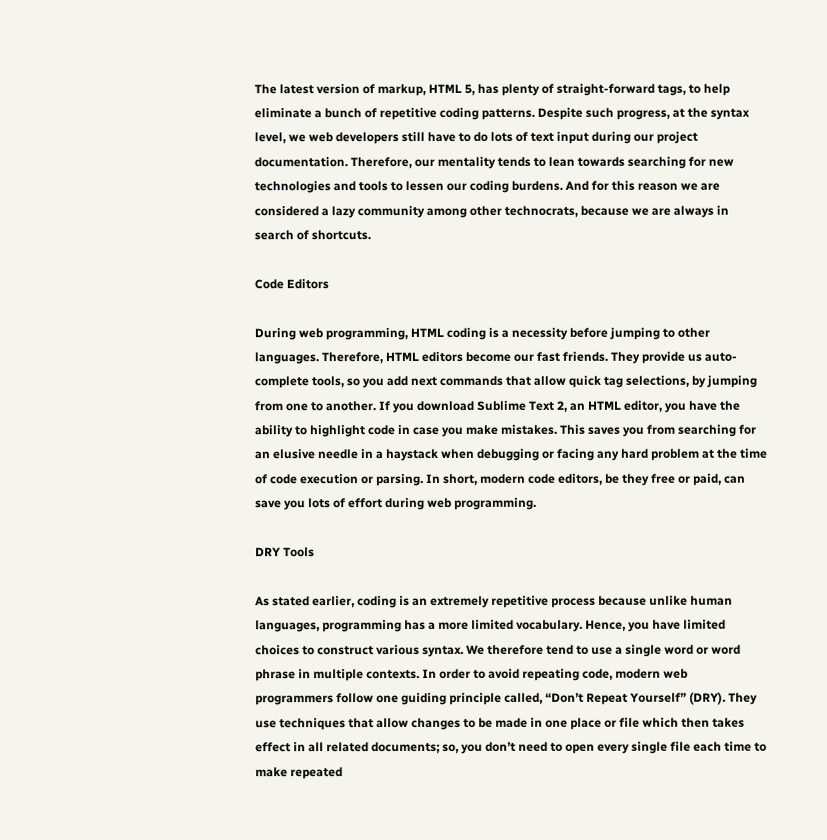The latest version of markup, HTML 5, has plenty of straight-forward tags, to help eliminate a bunch of repetitive coding patterns. Despite such progress, at the syntax level, we web developers still have to do lots of text input during our project documentation. Therefore, our mentality tends to lean towards searching for new technologies and tools to lessen our coding burdens. And for this reason we are considered a lazy community among other technocrats, because we are always in search of shortcuts.

Code Editors

During web programming, HTML coding is a necessity before jumping to other languages. Therefore, HTML editors become our fast friends. They provide us auto-complete tools, so you add next commands that allow quick tag selections, by jumping from one to another. If you download Sublime Text 2, an HTML editor, you have the ability to highlight code in case you make mistakes. This saves you from searching for an elusive needle in a haystack when debugging or facing any hard problem at the time of code execution or parsing. In short, modern code editors, be they free or paid, can save you lots of effort during web programming.

DRY Tools

As stated earlier, coding is an extremely repetitive process because unlike human languages, programming has a more limited vocabulary. Hence, you have limited choices to construct various syntax. We therefore tend to use a single word or word phrase in multiple contexts. In order to avoid repeating code, modern web programmers follow one guiding principle called, “Don’t Repeat Yourself” (DRY). They use techniques that allow changes to be made in one place or file which then takes effect in all related documents; so, you don’t need to open every single file each time to make repeated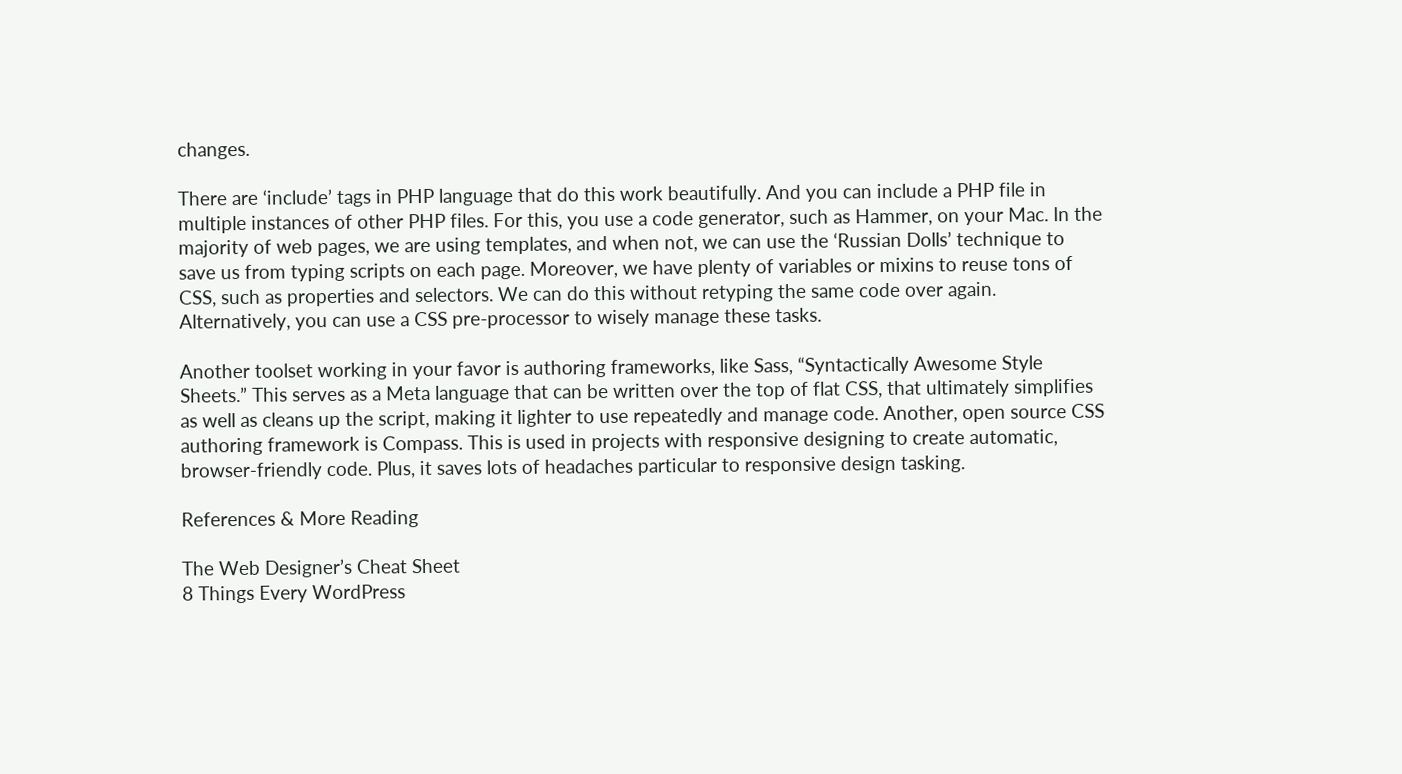changes.

There are ‘include’ tags in PHP language that do this work beautifully. And you can include a PHP file in multiple instances of other PHP files. For this, you use a code generator, such as Hammer, on your Mac. In the majority of web pages, we are using templates, and when not, we can use the ‘Russian Dolls’ technique to save us from typing scripts on each page. Moreover, we have plenty of variables or mixins to reuse tons of CSS, such as properties and selectors. We can do this without retyping the same code over again. Alternatively, you can use a CSS pre-processor to wisely manage these tasks.

Another toolset working in your favor is authoring frameworks, like Sass, “Syntactically Awesome Style Sheets.” This serves as a Meta language that can be written over the top of flat CSS, that ultimately simplifies as well as cleans up the script, making it lighter to use repeatedly and manage code. Another, open source CSS authoring framework is Compass. This is used in projects with responsive designing to create automatic, browser-friendly code. Plus, it saves lots of headaches particular to responsive design tasking.

References & More Reading

The Web Designer’s Cheat Sheet
8 Things Every WordPress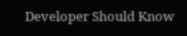Developer Should Know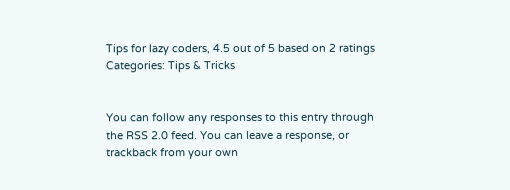Tips for lazy coders, 4.5 out of 5 based on 2 ratings
Categories: Tips & Tricks


You can follow any responses to this entry through the RSS 2.0 feed. You can leave a response, or trackback from your own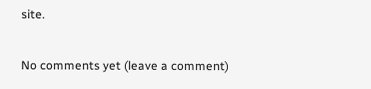site.

No comments yet (leave a comment)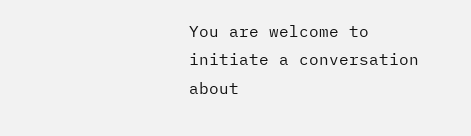You are welcome to initiate a conversation about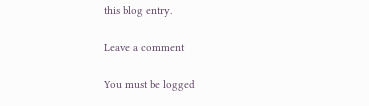this blog entry.

Leave a comment

You must be logged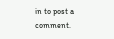in to post a comment.